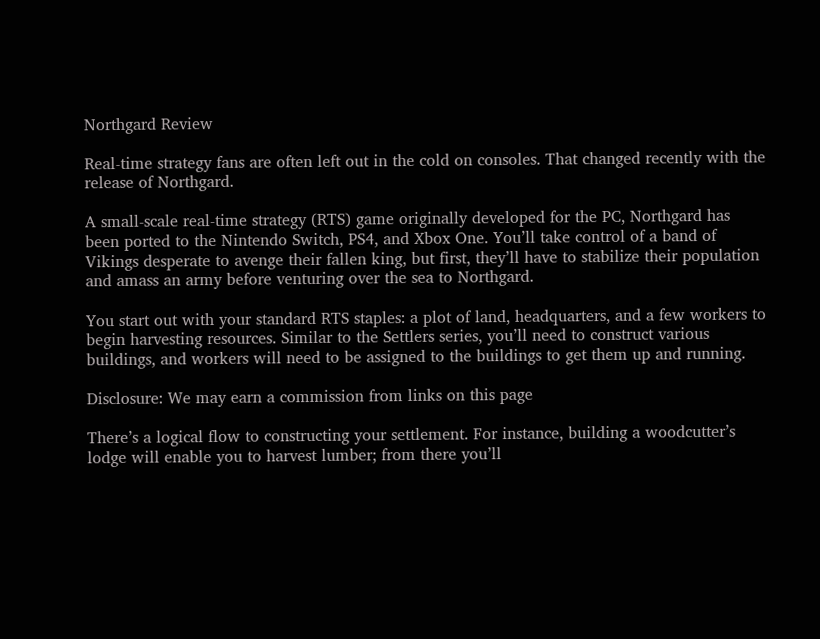Northgard Review

Real-time strategy fans are often left out in the cold on consoles. That changed recently with the release of Northgard.

A small-scale real-time strategy (RTS) game originally developed for the PC, Northgard has been ported to the Nintendo Switch, PS4, and Xbox One. You’ll take control of a band of Vikings desperate to avenge their fallen king, but first, they’ll have to stabilize their population and amass an army before venturing over the sea to Northgard.

You start out with your standard RTS staples: a plot of land, headquarters, and a few workers to begin harvesting resources. Similar to the Settlers series, you’ll need to construct various buildings, and workers will need to be assigned to the buildings to get them up and running.

Disclosure: We may earn a commission from links on this page

There’s a logical flow to constructing your settlement. For instance, building a woodcutter’s lodge will enable you to harvest lumber; from there you’ll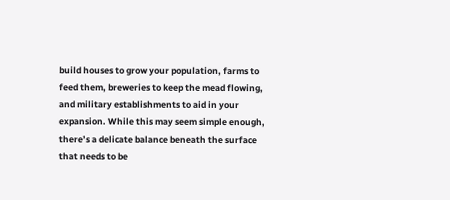build houses to grow your population, farms to feed them, breweries to keep the mead flowing, and military establishments to aid in your expansion. While this may seem simple enough, there’s a delicate balance beneath the surface that needs to be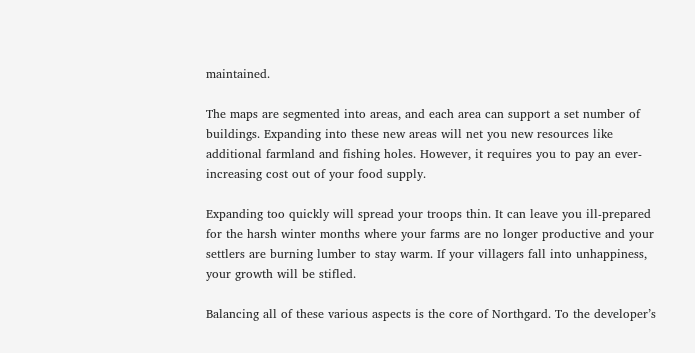maintained.

The maps are segmented into areas, and each area can support a set number of buildings. Expanding into these new areas will net you new resources like additional farmland and fishing holes. However, it requires you to pay an ever-increasing cost out of your food supply.

Expanding too quickly will spread your troops thin. It can leave you ill-prepared for the harsh winter months where your farms are no longer productive and your settlers are burning lumber to stay warm. If your villagers fall into unhappiness, your growth will be stifled.

Balancing all of these various aspects is the core of Northgard. To the developer’s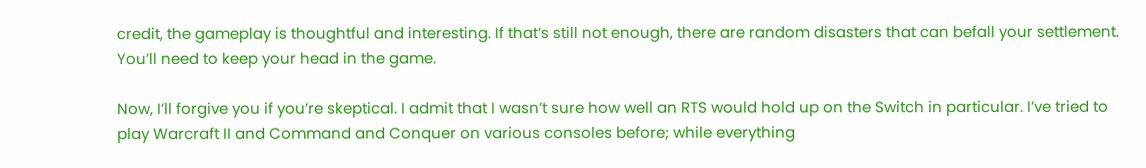credit, the gameplay is thoughtful and interesting. If that’s still not enough, there are random disasters that can befall your settlement. You’ll need to keep your head in the game.

Now, I’ll forgive you if you’re skeptical. I admit that I wasn’t sure how well an RTS would hold up on the Switch in particular. I’ve tried to play Warcraft II and Command and Conquer on various consoles before; while everything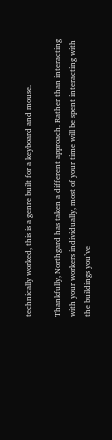technically worked, this is a genre built for a keyboard and mouse.

Thankfully, Northgard has taken a different approach. Rather than interacting with your workers individually, most of your time will be spent interacting with the buildings you’ve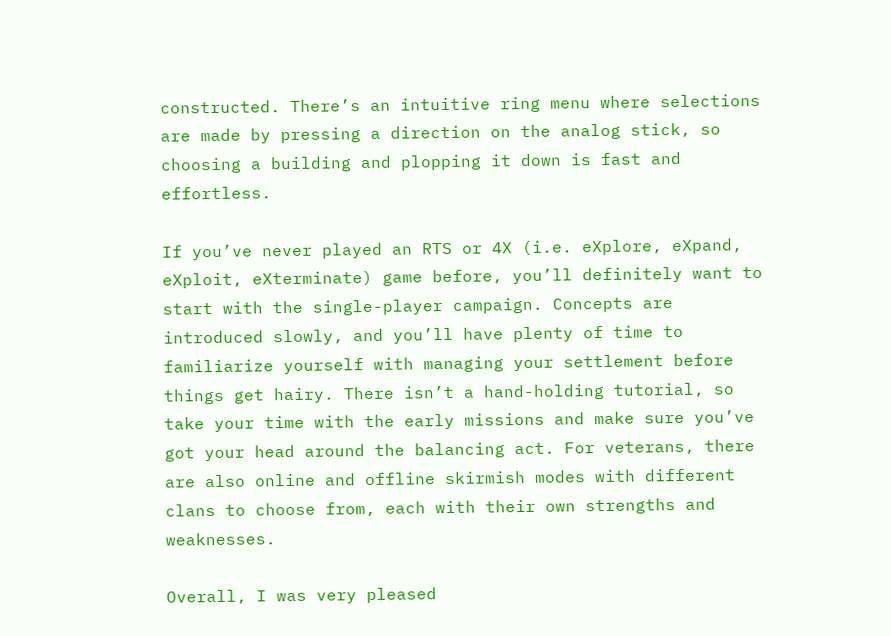constructed. There’s an intuitive ring menu where selections are made by pressing a direction on the analog stick, so choosing a building and plopping it down is fast and effortless.

If you’ve never played an RTS or 4X (i.e. eXplore, eXpand, eXploit, eXterminate) game before, you’ll definitely want to start with the single-player campaign. Concepts are introduced slowly, and you’ll have plenty of time to familiarize yourself with managing your settlement before things get hairy. There isn’t a hand-holding tutorial, so take your time with the early missions and make sure you’ve got your head around the balancing act. For veterans, there are also online and offline skirmish modes with different clans to choose from, each with their own strengths and weaknesses.

Overall, I was very pleased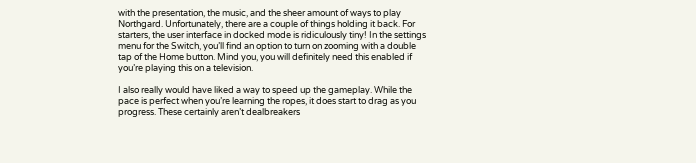with the presentation, the music, and the sheer amount of ways to play Northgard. Unfortunately, there are a couple of things holding it back. For starters, the user interface in docked mode is ridiculously tiny! In the settings menu for the Switch, you’ll find an option to turn on zooming with a double tap of the Home button. Mind you, you will definitely need this enabled if you’re playing this on a television.

I also really would have liked a way to speed up the gameplay. While the pace is perfect when you’re learning the ropes, it does start to drag as you progress. These certainly aren’t dealbreakers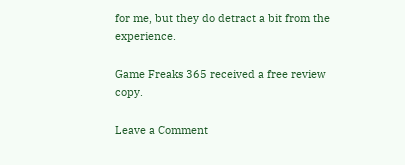for me, but they do detract a bit from the experience.

Game Freaks 365 received a free review copy.

Leave a Comment